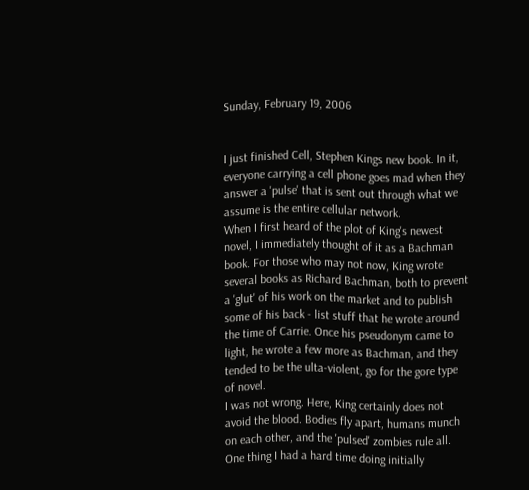Sunday, February 19, 2006


I just finished Cell, Stephen Kings new book. In it, everyone carrying a cell phone goes mad when they answer a 'pulse' that is sent out through what we assume is the entire cellular network.
When I first heard of the plot of King's newest novel, I immediately thought of it as a Bachman book. For those who may not now, King wrote several books as Richard Bachman, both to prevent a 'glut' of his work on the market and to publish some of his back - list stuff that he wrote around the time of Carrie. Once his pseudonym came to light, he wrote a few more as Bachman, and they tended to be the ulta-violent, go for the gore type of novel.
I was not wrong. Here, King certainly does not avoid the blood. Bodies fly apart, humans munch on each other, and the 'pulsed' zombies rule all.
One thing I had a hard time doing initially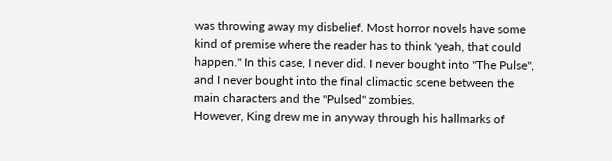was throwing away my disbelief. Most horror novels have some kind of premise where the reader has to think 'yeah, that could happen." In this case, I never did. I never bought into "The Pulse", and I never bought into the final climactic scene between the main characters and the "Pulsed" zombies.
However, King drew me in anyway through his hallmarks of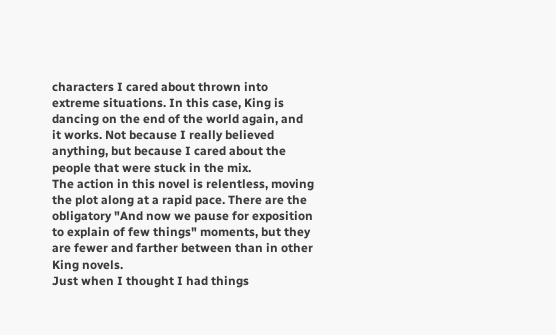characters I cared about thrown into extreme situations. In this case, King is dancing on the end of the world again, and it works. Not because I really believed anything, but because I cared about the people that were stuck in the mix.
The action in this novel is relentless, moving the plot along at a rapid pace. There are the obligatory "And now we pause for exposition to explain of few things" moments, but they are fewer and farther between than in other King novels.
Just when I thought I had things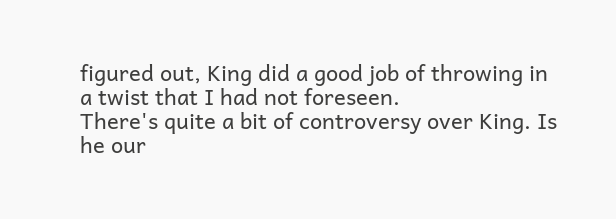figured out, King did a good job of throwing in a twist that I had not foreseen.
There's quite a bit of controversy over King. Is he our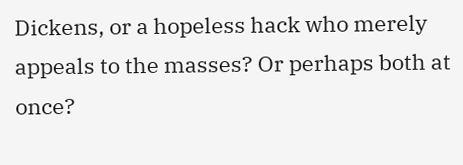Dickens, or a hopeless hack who merely appeals to the masses? Or perhaps both at once?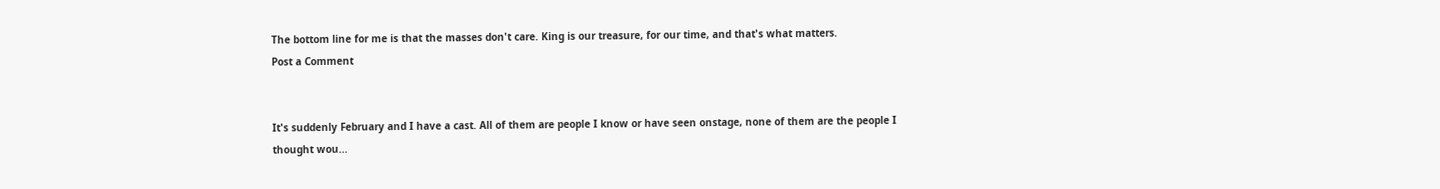The bottom line for me is that the masses don't care. King is our treasure, for our time, and that's what matters.
Post a Comment


It's suddenly February and I have a cast. All of them are people I know or have seen onstage, none of them are the people I thought wou...